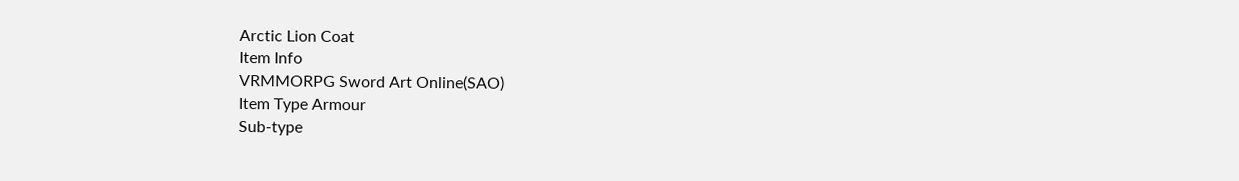Arctic Lion Coat
Item Info
VRMMORPG Sword Art Online(SAO)
Item Type Armour
Sub-type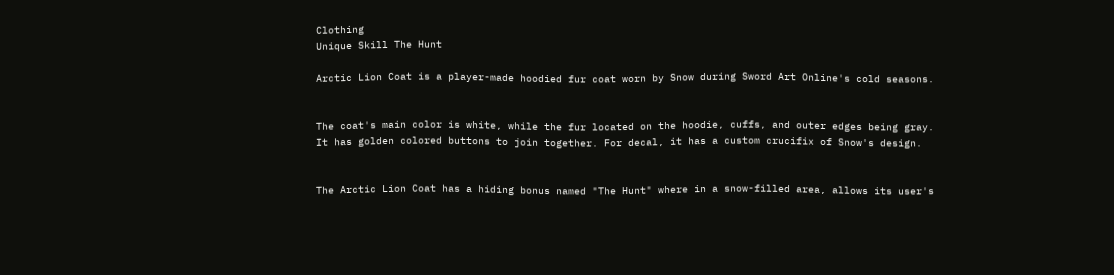Clothing
Unique Skill The Hunt

Arctic Lion Coat is a player-made hoodied fur coat worn by Snow during Sword Art Online's cold seasons.


The coat's main color is white, while the fur located on the hoodie, cuffs, and outer edges being gray. It has golden colored buttons to join together. For decal, it has a custom crucifix of Snow's design.


The Arctic Lion Coat has a hiding bonus named "The Hunt" where in a snow-filled area, allows its user's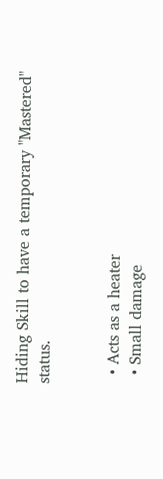Hiding Skill to have a temporary "Mastered" status.


  • Acts as a heater
  • Small damage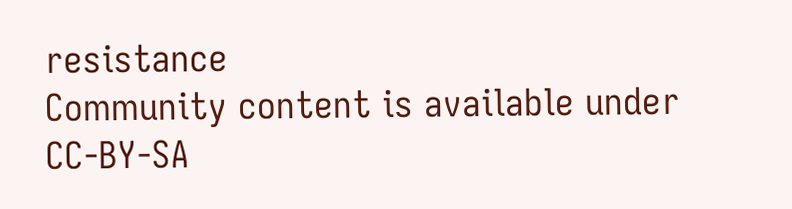resistance
Community content is available under CC-BY-SA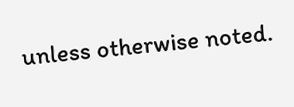unless otherwise noted.